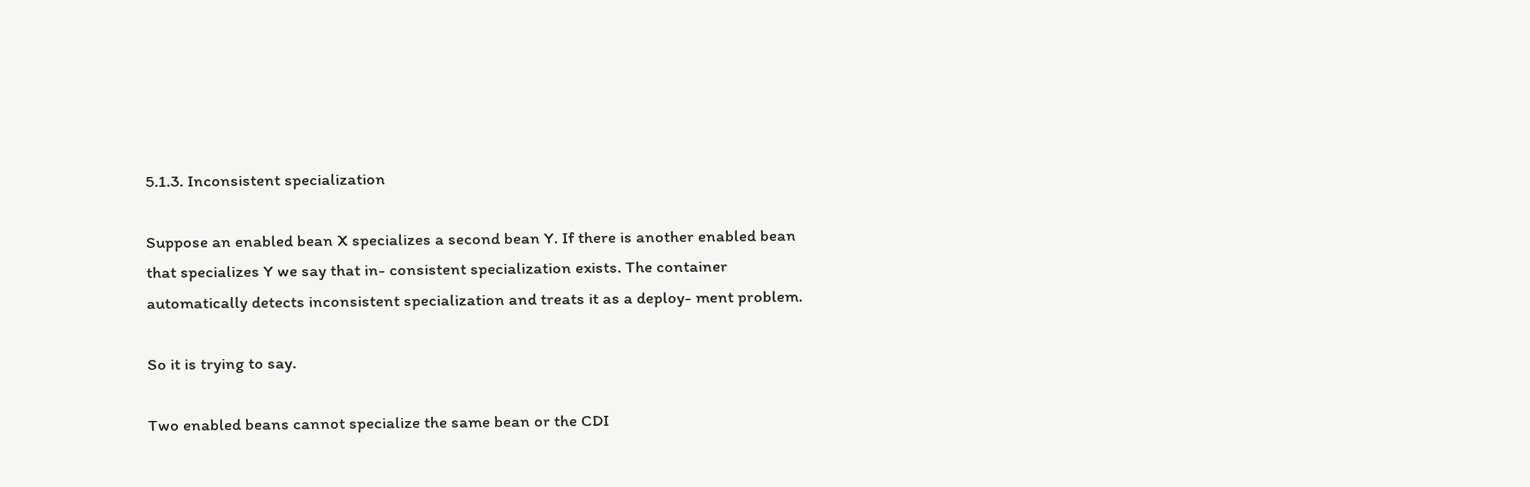5.1.3. Inconsistent specialization

Suppose an enabled bean X specializes a second bean Y. If there is another enabled bean that specializes Y we say that in- consistent specialization exists. The container automatically detects inconsistent specialization and treats it as a deploy- ment problem.

So it is trying to say.

Two enabled beans cannot specialize the same bean or the CDI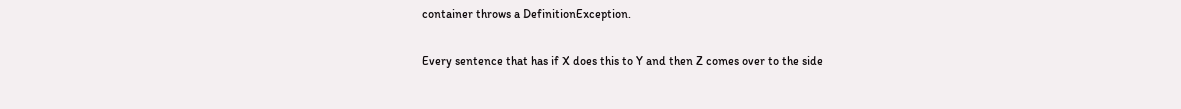container throws a DefinitionException.

Every sentence that has if X does this to Y and then Z comes over to the side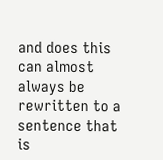and does this can almost always be rewritten to a sentence that is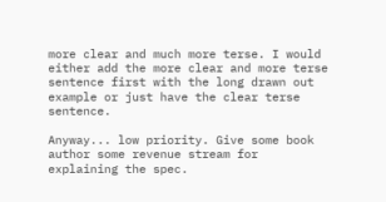more clear and much more terse. I would either add the more clear and more terse sentence first with the long drawn out example or just have the clear terse sentence.

Anyway... low priority. Give some book author some revenue stream for explaining the spec.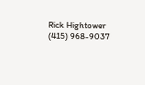Rick Hightower
(415) 968-9037